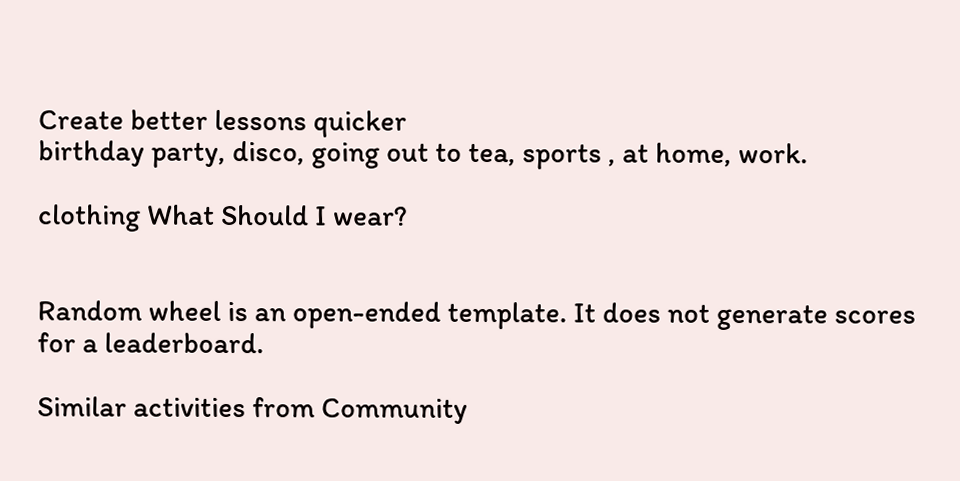Create better lessons quicker
birthday party, disco, going out to tea, sports , at home, work.

clothing What Should I wear?


Random wheel is an open-ended template. It does not generate scores for a leaderboard.

Similar activities from Community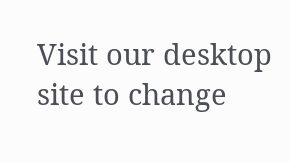Visit our desktop site to change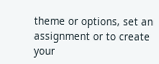theme or options, set an assignment or to create your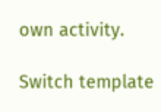own activity.

Switch template